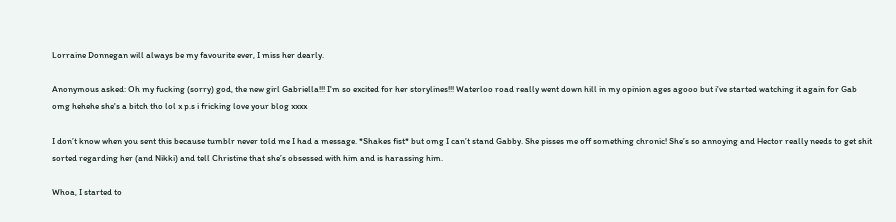Lorraine Donnegan will always be my favourite ever, I miss her dearly.

Anonymous asked: Oh my fucking (sorry) god, the new girl Gabriella!!! I'm so excited for her storylines!!! Waterloo road really went down hill in my opinion ages agooo but i've started watching it again for Gab omg hehehe she's a bitch tho lol x p.s i fricking love your blog xxxx

I don’t know when you sent this because tumblr never told me I had a message. *Shakes fist* but omg I can’t stand Gabby. She pisses me off something chronic! She’s so annoying and Hector really needs to get shit sorted regarding her (and Nikki) and tell Christine that she’s obsessed with him and is harassing him.

Whoa, I started to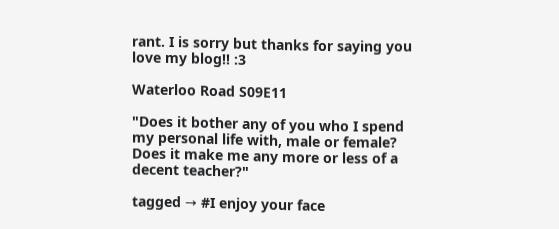rant. I is sorry but thanks for saying you love my blog!! :3

Waterloo Road S09E11

"Does it bother any of you who I spend my personal life with, male or female? Does it make me any more or less of a decent teacher?"

tagged → #I enjoy your face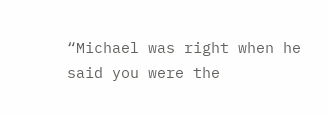“Michael was right when he said you were the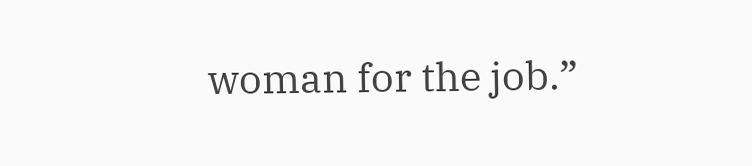woman for the job.”